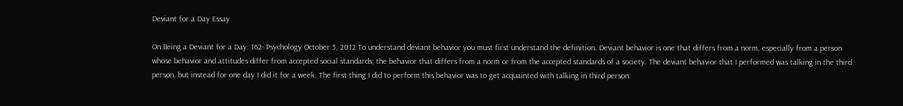Deviant for a Day Essay

On Being a Deviant for a Day: 162- Psychology October 5, 2012 To understand deviant behavior you must first understand the definition. Deviant behavior is one that differs from a norm, especially from a person whose behavior and attitudes differ from accepted social standards; the behavior that differs from a norm or from the accepted standards of a society. The deviant behavior that I performed was talking in the third person, but instead for one day I did it for a week. The first thing I did to perform this behavior was to get acquainted with talking in third person.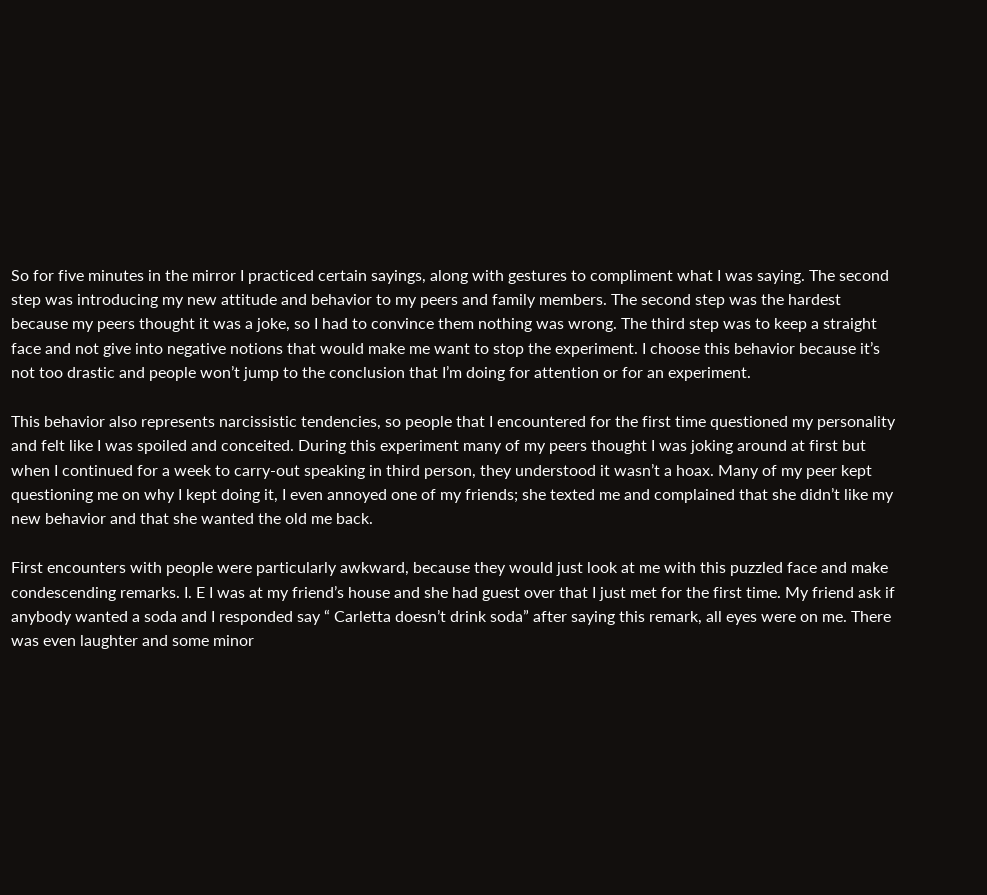So for five minutes in the mirror I practiced certain sayings, along with gestures to compliment what I was saying. The second step was introducing my new attitude and behavior to my peers and family members. The second step was the hardest because my peers thought it was a joke, so I had to convince them nothing was wrong. The third step was to keep a straight face and not give into negative notions that would make me want to stop the experiment. I choose this behavior because it’s not too drastic and people won’t jump to the conclusion that I’m doing for attention or for an experiment.

This behavior also represents narcissistic tendencies, so people that I encountered for the first time questioned my personality and felt like I was spoiled and conceited. During this experiment many of my peers thought I was joking around at first but when I continued for a week to carry-out speaking in third person, they understood it wasn’t a hoax. Many of my peer kept questioning me on why I kept doing it, I even annoyed one of my friends; she texted me and complained that she didn’t like my new behavior and that she wanted the old me back.

First encounters with people were particularly awkward, because they would just look at me with this puzzled face and make condescending remarks. I. E I was at my friend’s house and she had guest over that I just met for the first time. My friend ask if anybody wanted a soda and I responded say “ Carletta doesn’t drink soda” after saying this remark, all eyes were on me. There was even laughter and some minor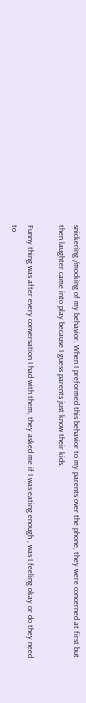snickering /mocking of my behavior. When I preformed this behavior to my parents over the phone, they were concerned at first but then laughter came into play because I guess parents just know their kids.

Funny thing was after every conversation I had with them, they asked me if I was eating enough , was I feeling okay or do they need to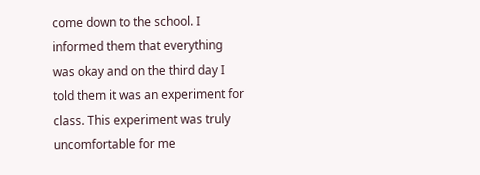come down to the school. I informed them that everything was okay and on the third day I told them it was an experiment for class. This experiment was truly uncomfortable for me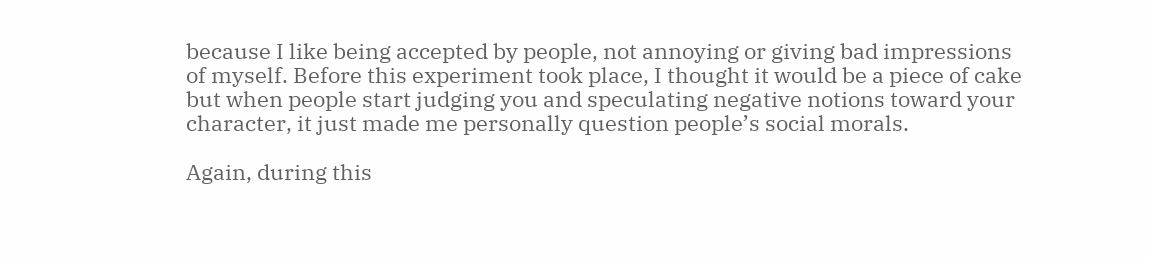because I like being accepted by people, not annoying or giving bad impressions of myself. Before this experiment took place, I thought it would be a piece of cake but when people start judging you and speculating negative notions toward your character, it just made me personally question people’s social morals.

Again, during this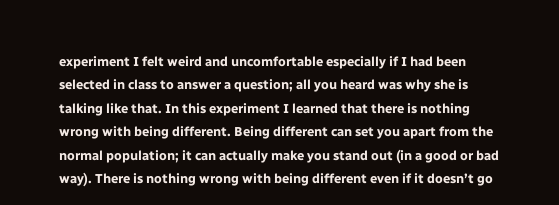experiment I felt weird and uncomfortable especially if I had been selected in class to answer a question; all you heard was why she is talking like that. In this experiment I learned that there is nothing wrong with being different. Being different can set you apart from the normal population; it can actually make you stand out (in a good or bad way). There is nothing wrong with being different even if it doesn’t go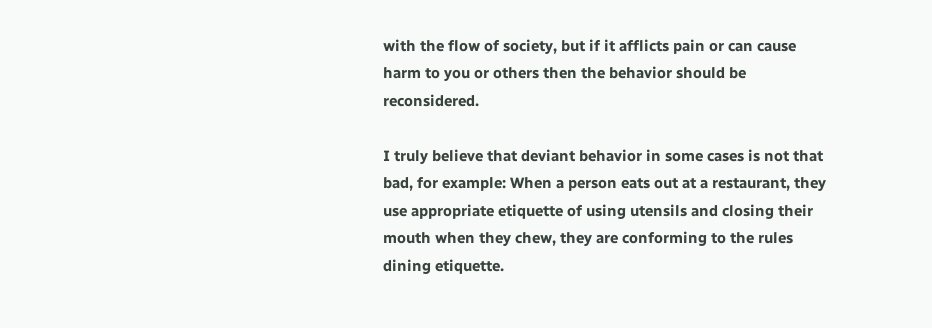with the flow of society, but if it afflicts pain or can cause harm to you or others then the behavior should be reconsidered.

I truly believe that deviant behavior in some cases is not that bad, for example: When a person eats out at a restaurant, they use appropriate etiquette of using utensils and closing their mouth when they chew, they are conforming to the rules dining etiquette.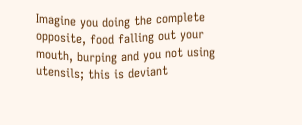Imagine you doing the complete opposite, food falling out your mouth, burping and you not using utensils; this is deviant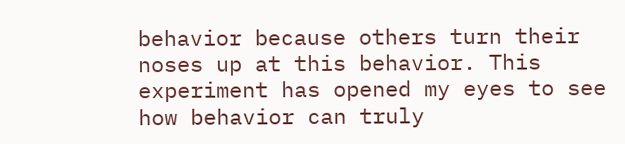behavior because others turn their noses up at this behavior. This experiment has opened my eyes to see how behavior can truly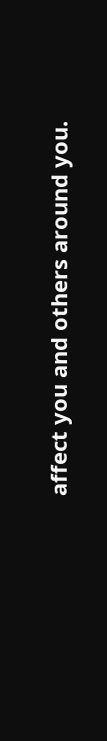affect you and others around you.